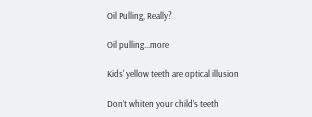Oil Pulling, Really?

Oil pulling...more

Kids' yellow teeth are optical illusion

Don’t whiten your child’s teeth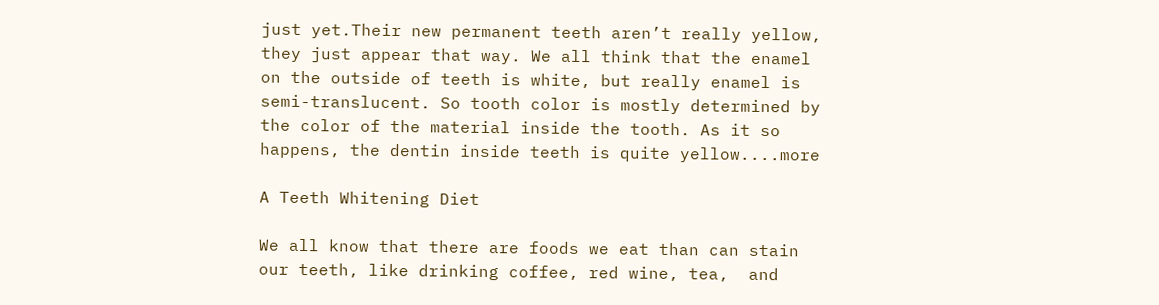just yet.Their new permanent teeth aren’t really yellow, they just appear that way. We all think that the enamel on the outside of teeth is white, but really enamel is semi-translucent. So tooth color is mostly determined by the color of the material inside the tooth. As it so happens, the dentin inside teeth is quite yellow....more

A Teeth Whitening Diet

We all know that there are foods we eat than can stain our teeth, like drinking coffee, red wine, tea,  and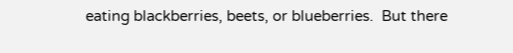eating blackberries, beets, or blueberries.  But there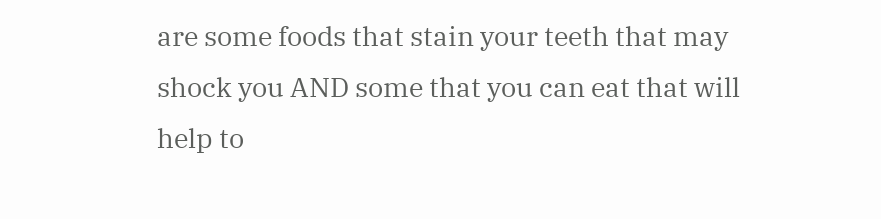are some foods that stain your teeth that may shock you AND some that you can eat that will help to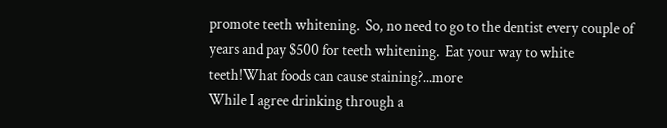promote teeth whitening.  So, no need to go to the dentist every couple of years and pay $500 for teeth whitening.  Eat your way to white teeth!What foods can cause staining?...more
While I agree drinking through a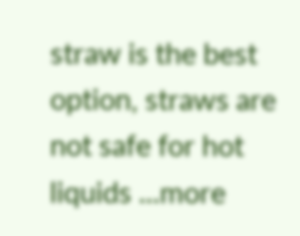straw is the best option, straws are not safe for hot liquids ...more